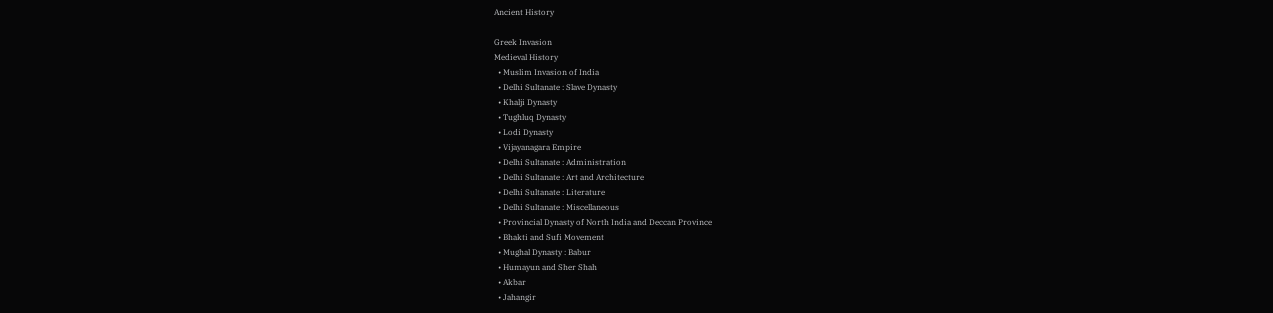Ancient History

Greek Invasion
Medieval History
  • Muslim Invasion of India
  • Delhi Sultanate : Slave Dynasty
  • Khalji Dynasty
  • Tughluq Dynasty
  • Lodi Dynasty
  • Vijayanagara Empire
  • Delhi Sultanate : Administration
  • Delhi Sultanate : Art and Architecture
  • Delhi Sultanate : Literature
  • Delhi Sultanate : Miscellaneous
  • Provincial Dynasty of North India and Deccan Province
  • Bhakti and Sufi Movement
  • Mughal Dynasty : Babur
  • Humayun and Sher Shah
  • Akbar
  • Jahangir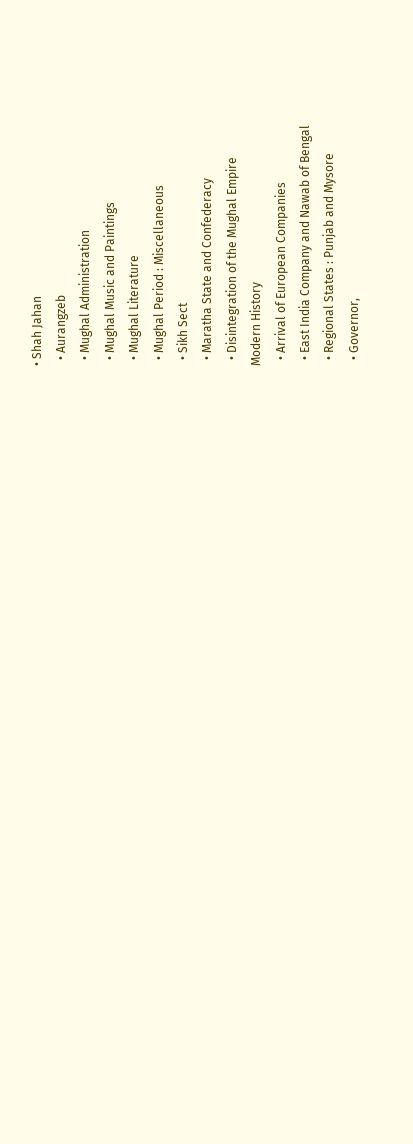• Shah Jahan
  • Aurangzeb
  • Mughal Administration
  • Mughal Music and Paintings
  • Mughal Literature
  • Mughal Period : Miscellaneous
  • Sikh Sect
  • Maratha State and Confederacy
  • Disintegration of the Mughal Empire
Modern History
  • Arrival of European Companies
  • East India Company and Nawab of Bengal
  • Regional States : Punjab and Mysore
  • Governor,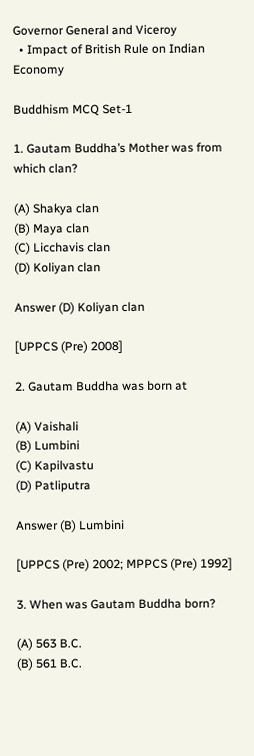Governor General and Viceroy
  • Impact of British Rule on Indian Economy

Buddhism MCQ Set-1

1. Gautam Buddha’s Mother was from which clan?

(A) Shakya clan
(B) Maya clan
(C) Licchavis clan
(D) Koliyan clan

Answer (D) Koliyan clan

[UPPCS (Pre) 2008]

2. Gautam Buddha was born at

(A) Vaishali
(B) Lumbini
(C) Kapilvastu
(D) Patliputra

Answer (B) Lumbini

[UPPCS (Pre) 2002; MPPCS (Pre) 1992]

3. When was Gautam Buddha born?

(A) 563 B.C.
(B) 561 B.C.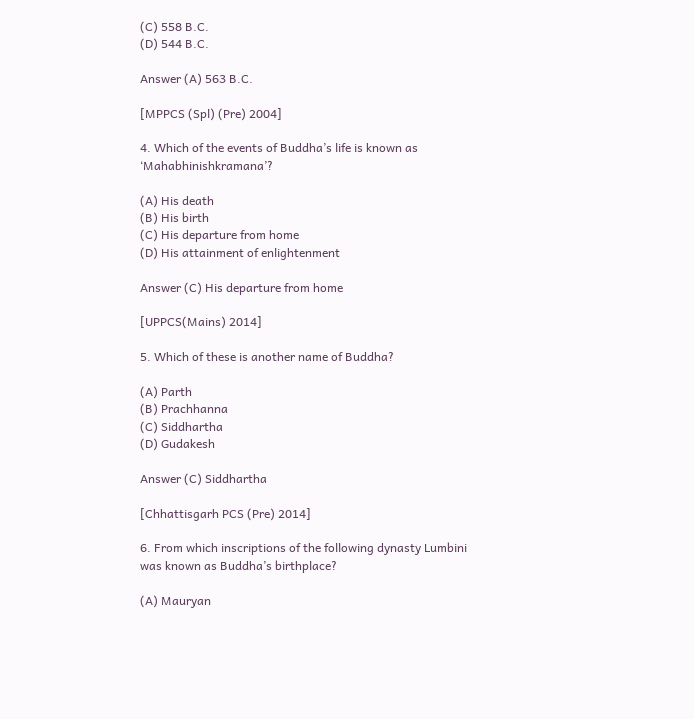(C) 558 B.C.
(D) 544 B.C.

Answer (A) 563 B.C.

[MPPCS (Spl) (Pre) 2004]

4. Which of the events of Buddha’s life is known as ‘Mahabhinishkramana’?

(A) His death
(B) His birth
(C) His departure from home
(D) His attainment of enlightenment

Answer (C) His departure from home

[UPPCS(Mains) 2014]

5. Which of these is another name of Buddha?

(A) Parth
(B) Prachhanna
(C) Siddhartha
(D) Gudakesh

Answer (C) Siddhartha

[Chhattisgarh PCS (Pre) 2014]

6. From which inscriptions of the following dynasty Lumbini was known as Buddha’s birthplace?

(A) Mauryan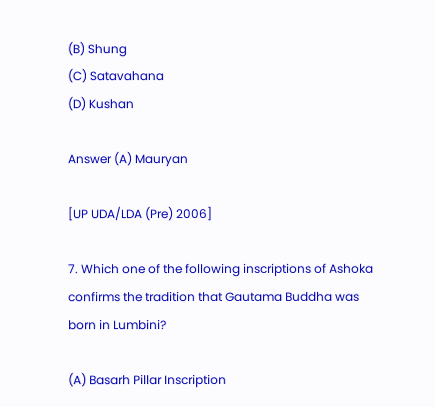(B) Shung
(C) Satavahana
(D) Kushan

Answer (A) Mauryan

[UP UDA/LDA (Pre) 2006]

7. Which one of the following inscriptions of Ashoka confirms the tradition that Gautama Buddha was born in Lumbini?

(A) Basarh Pillar Inscription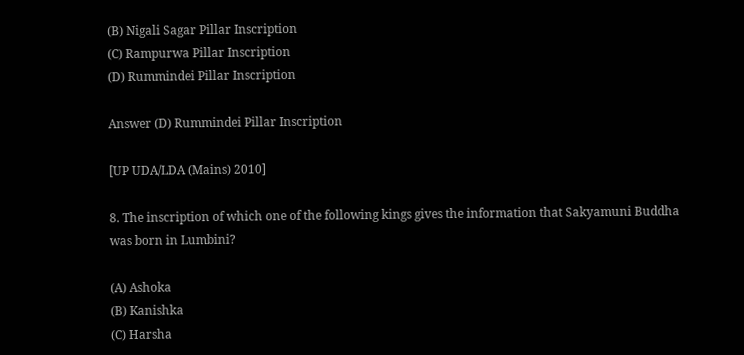(B) Nigali Sagar Pillar Inscription
(C) Rampurwa Pillar Inscription
(D) Rummindei Pillar Inscription

Answer (D) Rummindei Pillar Inscription

[UP UDA/LDA (Mains) 2010]

8. The inscription of which one of the following kings gives the information that Sakyamuni Buddha was born in Lumbini?

(A) Ashoka
(B) Kanishka
(C) Harsha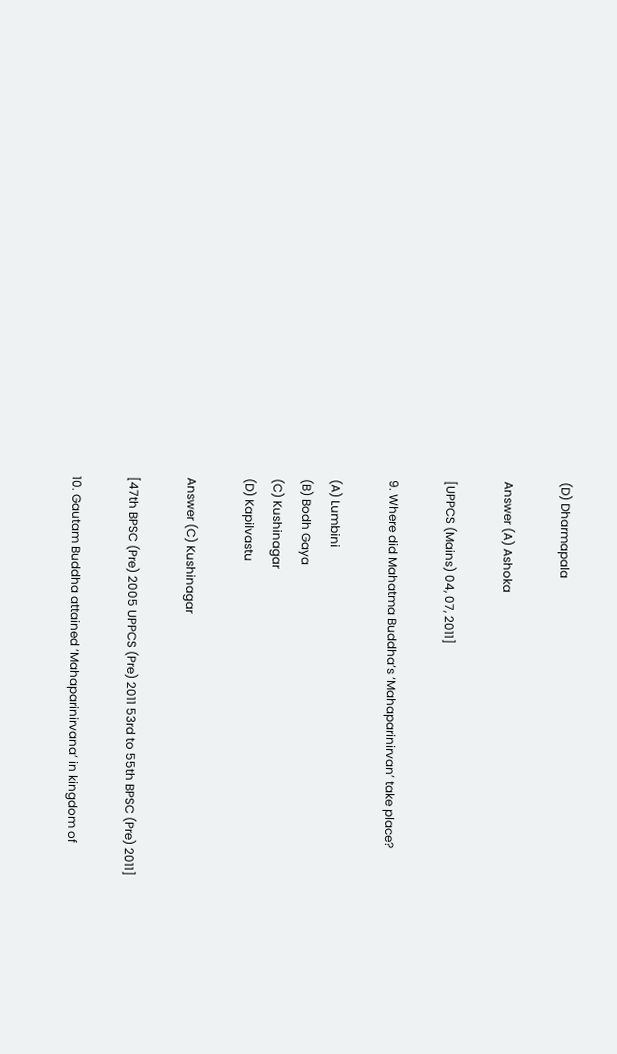(D) Dharmapala

Answer (A) Ashoka

[UPPCS (Mains) 04, 07, 2011]

9. Where did Mahatma Buddha’s ‘Mahaparinirvan’ take place?

(A) Lumbini
(B) Bodh Gaya
(C) Kushinagar
(D) Kapilvastu

Answer (C) Kushinagar

[47th BPSC (Pre) 2005 UPPCS (Pre) 2011 53rd to 55th BPSC (Pre) 2011]

10. Gautam Buddha attained ‘Mahaparinirvana’ in kingdom of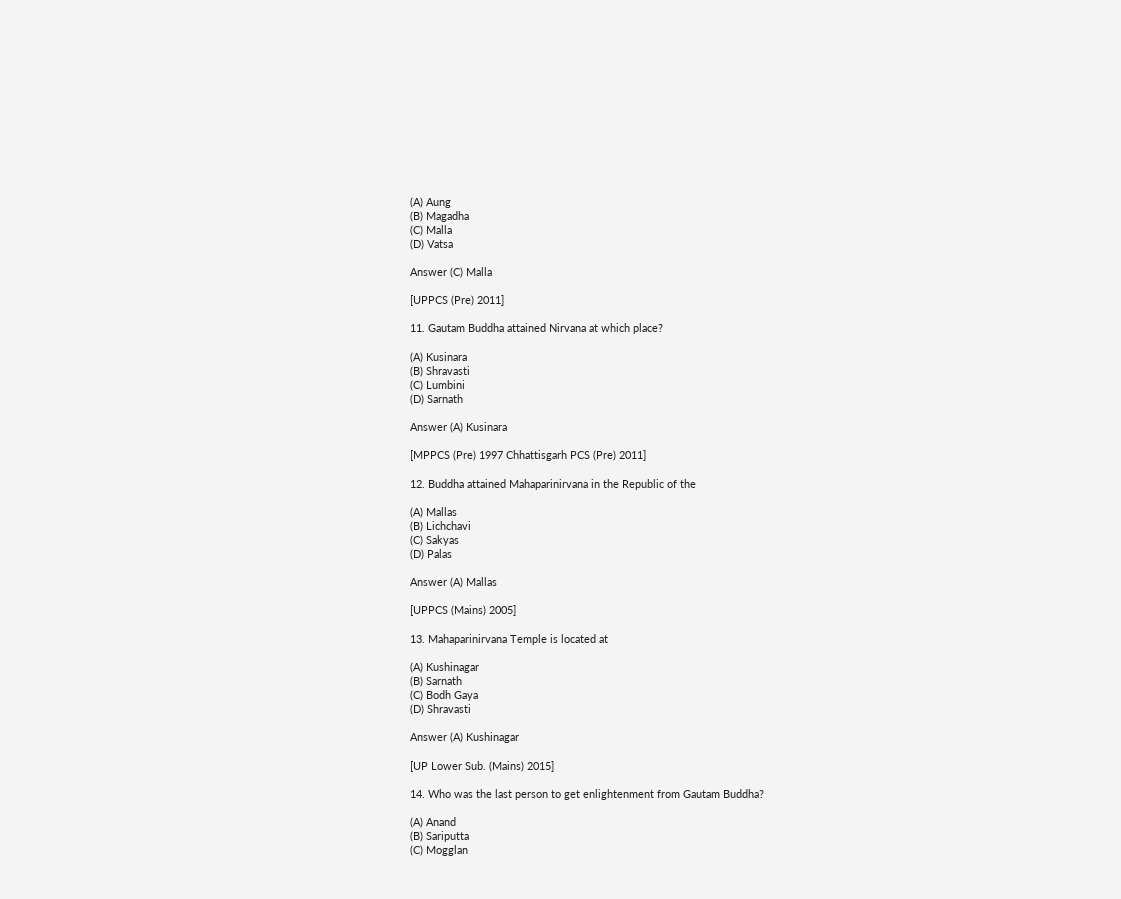(A) Aung
(B) Magadha
(C) Malla
(D) Vatsa

Answer (C) Malla

[UPPCS (Pre) 2011]

11. Gautam Buddha attained Nirvana at which place?

(A) Kusinara
(B) Shravasti
(C) Lumbini
(D) Sarnath

Answer (A) Kusinara

[MPPCS (Pre) 1997 Chhattisgarh PCS (Pre) 2011]

12. Buddha attained Mahaparinirvana in the Republic of the

(A) Mallas
(B) Lichchavi
(C) Sakyas
(D) Palas

Answer (A) Mallas

[UPPCS (Mains) 2005]

13. Mahaparinirvana Temple is located at

(A) Kushinagar
(B) Sarnath
(C) Bodh Gaya
(D) Shravasti

Answer (A) Kushinagar

[UP Lower Sub. (Mains) 2015]

14. Who was the last person to get enlightenment from Gautam Buddha?

(A) Anand
(B) Sariputta
(C) Mogglan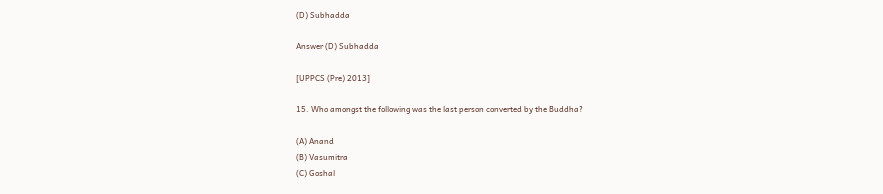(D) Subhadda

Answer (D) Subhadda

[UPPCS (Pre) 2013]

15. Who amongst the following was the last person converted by the Buddha?

(A) Anand
(B) Vasumitra
(C) Goshal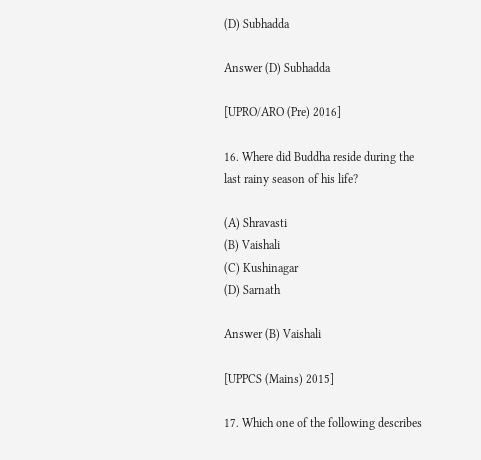(D) Subhadda

Answer (D) Subhadda

[UPRO/ARO (Pre) 2016]

16. Where did Buddha reside during the last rainy season of his life?

(A) Shravasti
(B) Vaishali
(C) Kushinagar
(D) Sarnath

Answer (B) Vaishali

[UPPCS (Mains) 2015]

17. Which one of the following describes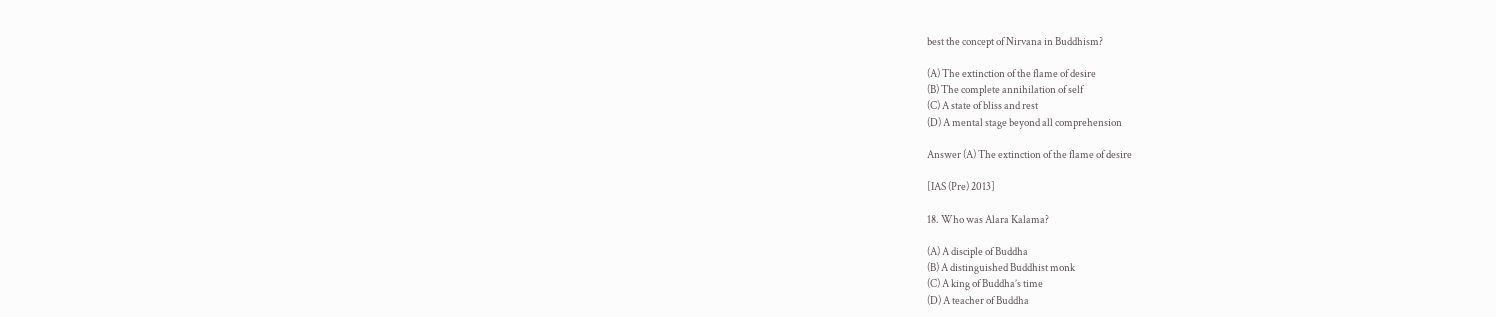best the concept of Nirvana in Buddhism?

(A) The extinction of the flame of desire
(B) The complete annihilation of self
(C) A state of bliss and rest
(D) A mental stage beyond all comprehension

Answer (A) The extinction of the flame of desire

[IAS (Pre) 2013]

18. Who was Alara Kalama?

(A) A disciple of Buddha
(B) A distinguished Buddhist monk
(C) A king of Buddha’s time
(D) A teacher of Buddha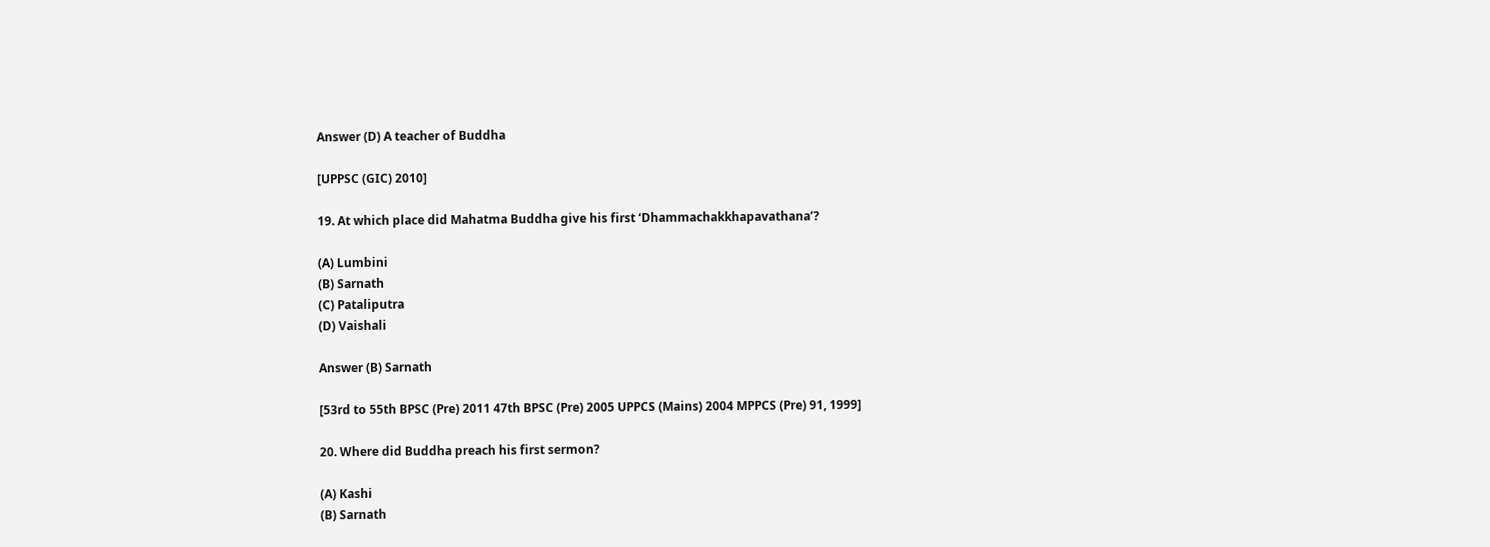Answer (D) A teacher of Buddha

[UPPSC (GIC) 2010]

19. At which place did Mahatma Buddha give his first ‘Dhammachakkhapavathana’?

(A) Lumbini
(B) Sarnath
(C) Pataliputra
(D) Vaishali

Answer (B) Sarnath

[53rd to 55th BPSC (Pre) 2011 47th BPSC (Pre) 2005 UPPCS (Mains) 2004 MPPCS (Pre) 91, 1999]

20. Where did Buddha preach his first sermon?

(A) Kashi
(B) Sarnath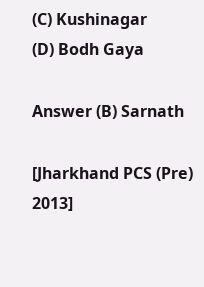(C) Kushinagar
(D) Bodh Gaya

Answer (B) Sarnath

[Jharkhand PCS (Pre) 2013]